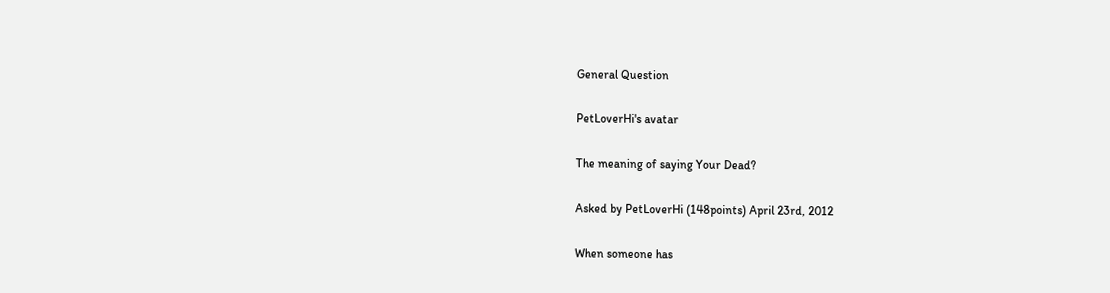General Question

PetLoverHi's avatar

The meaning of saying Your Dead?

Asked by PetLoverHi (148points) April 23rd, 2012

When someone has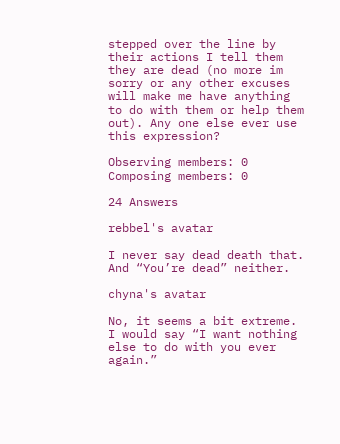stepped over the line by their actions I tell them they are dead (no more im sorry or any other excuses will make me have anything to do with them or help them out). Any one else ever use this expression?

Observing members: 0 Composing members: 0

24 Answers

rebbel's avatar

I never say dead death that.
And “You’re dead” neither.

chyna's avatar

No, it seems a bit extreme. I would say “I want nothing else to do with you ever again.”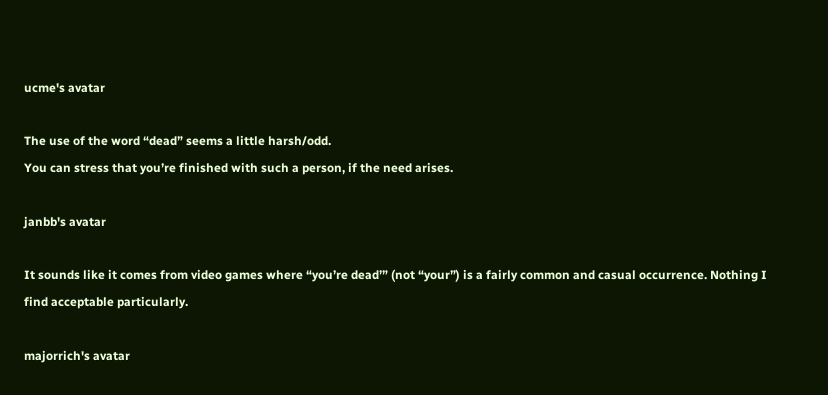ucme's avatar

The use of the word “dead” seems a little harsh/odd.
You can stress that you’re finished with such a person, if the need arises.

janbb's avatar

It sounds like it comes from video games where “you’re dead’” (not “your”) is a fairly common and casual occurrence. Nothing I find acceptable particularly.

majorrich's avatar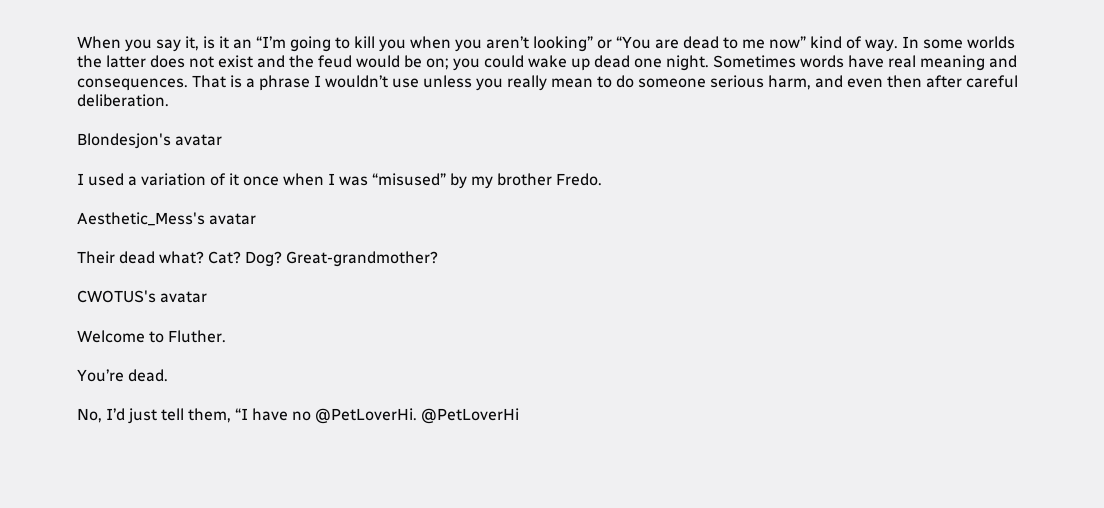When you say it, is it an “I’m going to kill you when you aren’t looking” or “You are dead to me now” kind of way. In some worlds the latter does not exist and the feud would be on; you could wake up dead one night. Sometimes words have real meaning and consequences. That is a phrase I wouldn’t use unless you really mean to do someone serious harm, and even then after careful deliberation.

Blondesjon's avatar

I used a variation of it once when I was “misused” by my brother Fredo.

Aesthetic_Mess's avatar

Their dead what? Cat? Dog? Great-grandmother?

CWOTUS's avatar

Welcome to Fluther.

You’re dead.

No, I’d just tell them, “I have no @PetLoverHi. @PetLoverHi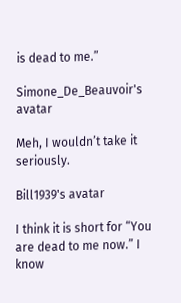is dead to me.”

Simone_De_Beauvoir's avatar

Meh, I wouldn’t take it seriously.

Bill1939's avatar

I think it is short for “You are dead to me now.” I know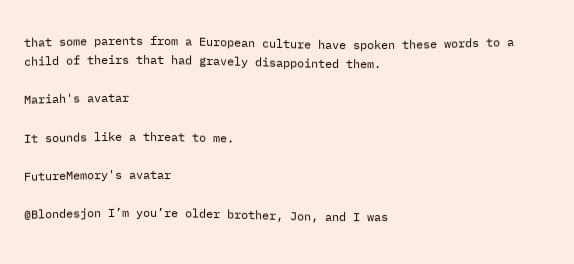that some parents from a European culture have spoken these words to a child of theirs that had gravely disappointed them.

Mariah's avatar

It sounds like a threat to me.

FutureMemory's avatar

@Blondesjon I’m you’re older brother, Jon, and I was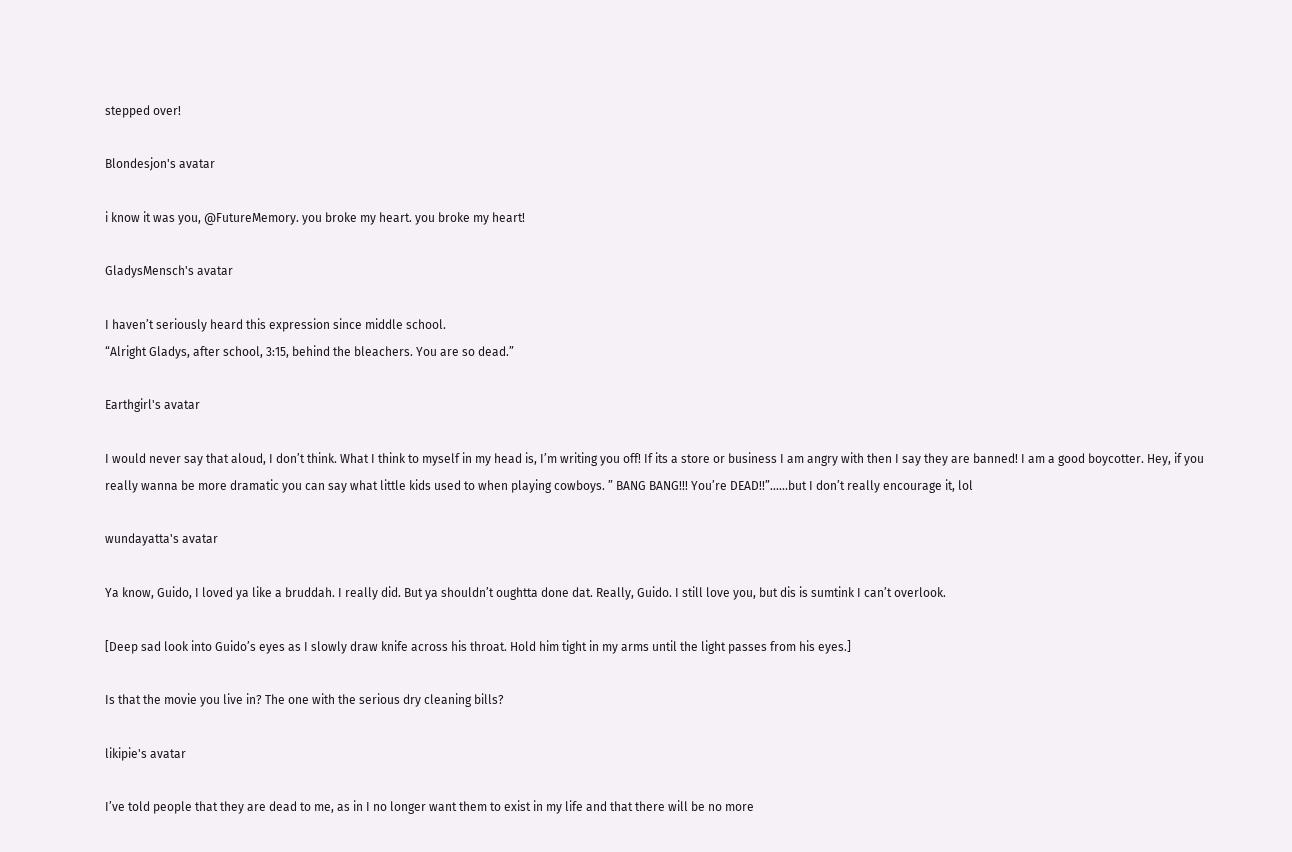stepped over!

Blondesjon's avatar

i know it was you, @FutureMemory. you broke my heart. you broke my heart!

GladysMensch's avatar

I haven’t seriously heard this expression since middle school.
“Alright Gladys, after school, 3:15, behind the bleachers. You are so dead.”

Earthgirl's avatar

I would never say that aloud, I don’t think. What I think to myself in my head is, I’m writing you off! If its a store or business I am angry with then I say they are banned! I am a good boycotter. Hey, if you really wanna be more dramatic you can say what little kids used to when playing cowboys. ” BANG BANG!!! You’re DEAD!!”......but I don’t really encourage it, lol

wundayatta's avatar

Ya know, Guido, I loved ya like a bruddah. I really did. But ya shouldn’t oughtta done dat. Really, Guido. I still love you, but dis is sumtink I can’t overlook.

[Deep sad look into Guido’s eyes as I slowly draw knife across his throat. Hold him tight in my arms until the light passes from his eyes.]

Is that the movie you live in? The one with the serious dry cleaning bills?

likipie's avatar

I’ve told people that they are dead to me, as in I no longer want them to exist in my life and that there will be no more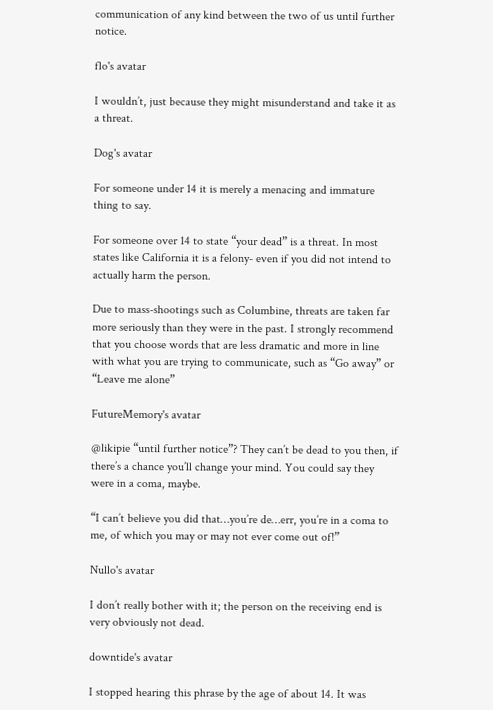communication of any kind between the two of us until further notice.

flo's avatar

I wouldn’t, just because they might misunderstand and take it as a threat.

Dog's avatar

For someone under 14 it is merely a menacing and immature thing to say.

For someone over 14 to state “your dead” is a threat. In most states like California it is a felony- even if you did not intend to actually harm the person.

Due to mass-shootings such as Columbine, threats are taken far more seriously than they were in the past. I strongly recommend that you choose words that are less dramatic and more in line with what you are trying to communicate, such as “Go away” or “Leave me alone”

FutureMemory's avatar

@likipie “until further notice”? They can’t be dead to you then, if there’s a chance you’ll change your mind. You could say they were in a coma, maybe.

“I can’t believe you did that…you’re de…err, you’re in a coma to me, of which you may or may not ever come out of!”

Nullo's avatar

I don’t really bother with it; the person on the receiving end is very obviously not dead.

downtide's avatar

I stopped hearing this phrase by the age of about 14. It was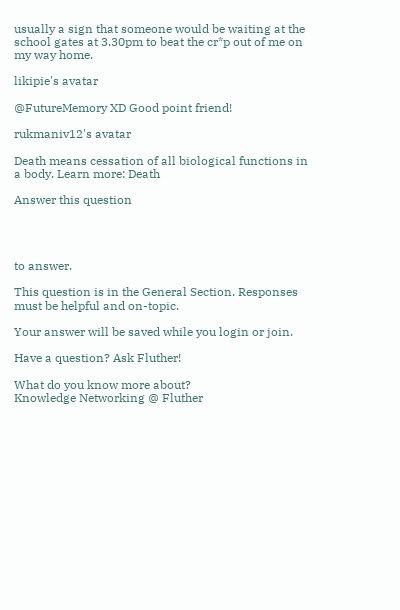usually a sign that someone would be waiting at the school gates at 3.30pm to beat the cr*p out of me on my way home.

likipie's avatar

@FutureMemory XD Good point friend!

rukmaniv12's avatar

Death means cessation of all biological functions in a body. Learn more: Death

Answer this question




to answer.

This question is in the General Section. Responses must be helpful and on-topic.

Your answer will be saved while you login or join.

Have a question? Ask Fluther!

What do you know more about?
Knowledge Networking @ Fluther